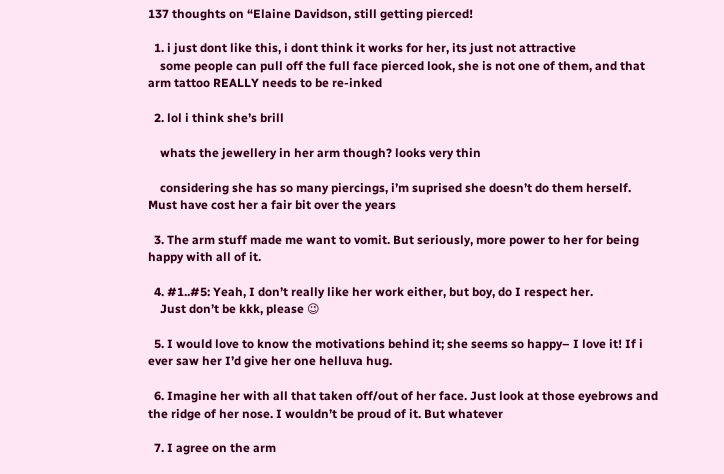137 thoughts on “Elaine Davidson, still getting pierced!

  1. i just dont like this, i dont think it works for her, its just not attractive
    some people can pull off the full face pierced look, she is not one of them, and that arm tattoo REALLY needs to be re-inked

  2. lol i think she’s brill

    whats the jewellery in her arm though? looks very thin

    considering she has so many piercings, i’m suprised she doesn’t do them herself. Must have cost her a fair bit over the years

  3. The arm stuff made me want to vomit. But seriously, more power to her for being happy with all of it.

  4. #1..#5: Yeah, I don’t really like her work either, but boy, do I respect her.
    Just don’t be kkk, please 😉

  5. I would love to know the motivations behind it; she seems so happy– I love it! If i ever saw her I’d give her one helluva hug.

  6. Imagine her with all that taken off/out of her face. Just look at those eyebrows and the ridge of her nose. I wouldn’t be proud of it. But whatever

  7. I agree on the arm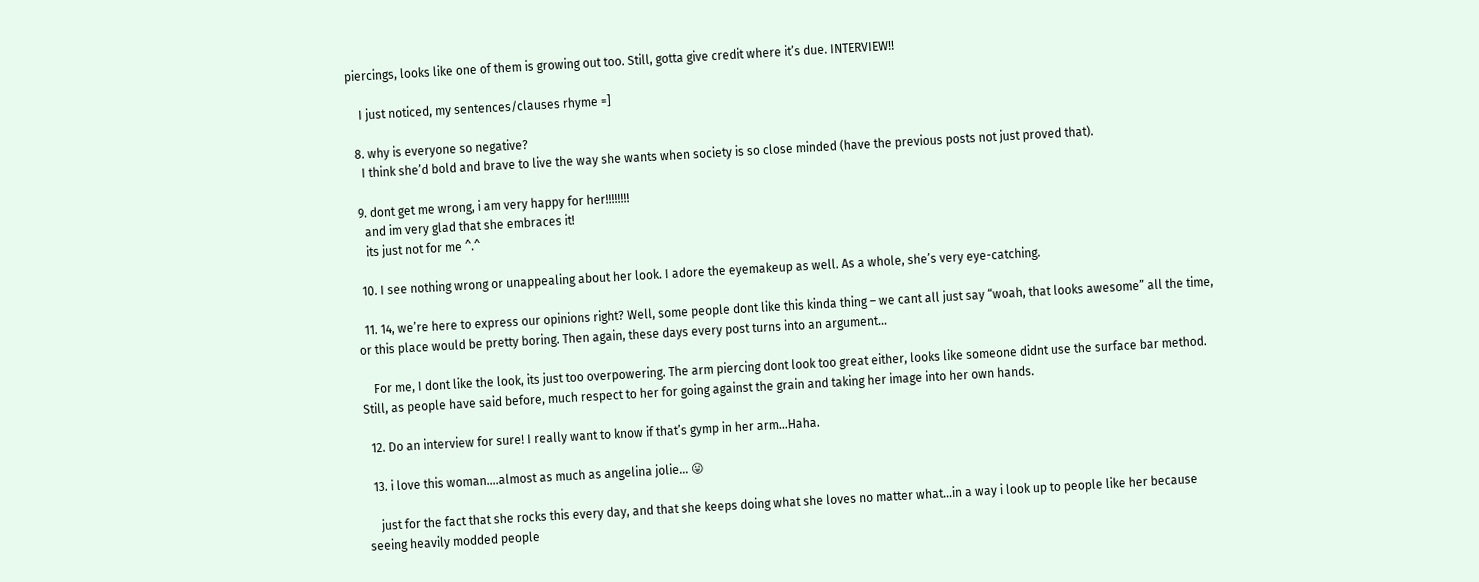piercings, looks like one of them is growing out too. Still, gotta give credit where it’s due. INTERVIEW!!

    I just noticed, my sentences/clauses rhyme =]

  8. why is everyone so negative?
    I think she’d bold and brave to live the way she wants when society is so close minded (have the previous posts not just proved that).

  9. dont get me wrong, i am very happy for her!!!!!!!!
    and im very glad that she embraces it!
    its just not for me ^.^

  10. I see nothing wrong or unappealing about her look. I adore the eyemakeup as well. As a whole, she’s very eye-catching.

  11. 14, we’re here to express our opinions right? Well, some people dont like this kinda thing – we cant all just say “woah, that looks awesome” all the time, or this place would be pretty boring. Then again, these days every post turns into an argument…

    For me, I dont like the look, its just too overpowering. The arm piercing dont look too great either, looks like someone didnt use the surface bar method. Still, as people have said before, much respect to her for going against the grain and taking her image into her own hands.

  12. Do an interview for sure! I really want to know if that’s gymp in her arm…Haha.

  13. i love this woman….almost as much as angelina jolie… 😛

    just for the fact that she rocks this every day, and that she keeps doing what she loves no matter what…in a way i look up to people like her because seeing heavily modded people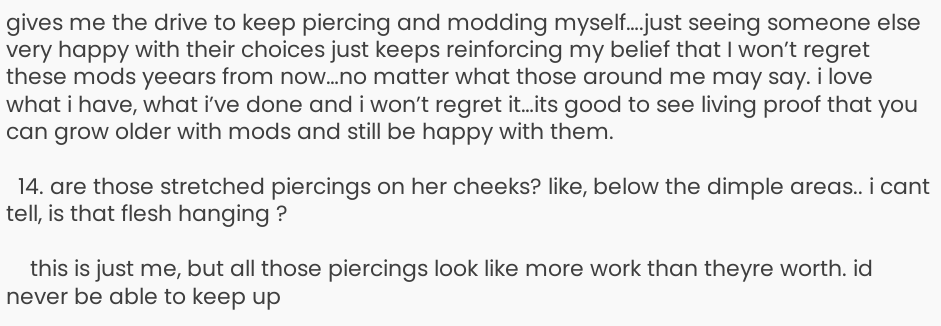gives me the drive to keep piercing and modding myself….just seeing someone else very happy with their choices just keeps reinforcing my belief that I won’t regret these mods yeears from now…no matter what those around me may say. i love what i have, what i’ve done and i won’t regret it…its good to see living proof that you can grow older with mods and still be happy with them.

  14. are those stretched piercings on her cheeks? like, below the dimple areas.. i cant tell, is that flesh hanging ?

    this is just me, but all those piercings look like more work than theyre worth. id never be able to keep up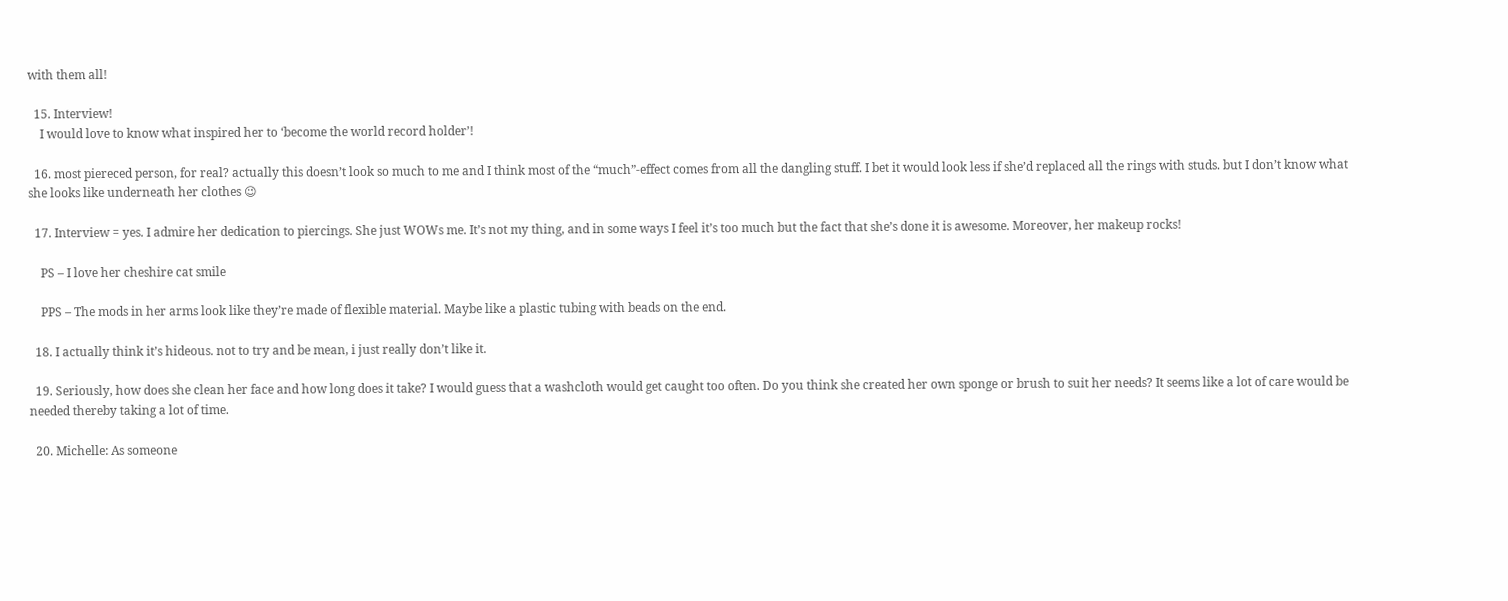with them all!

  15. Interview!
    I would love to know what inspired her to ‘become the world record holder’!

  16. most piereced person, for real? actually this doesn’t look so much to me and I think most of the “much”-effect comes from all the dangling stuff. I bet it would look less if she’d replaced all the rings with studs. but I don’t know what she looks like underneath her clothes 😉

  17. Interview = yes. I admire her dedication to piercings. She just WOWs me. It’s not my thing, and in some ways I feel it’s too much but the fact that she’s done it is awesome. Moreover, her makeup rocks!

    PS – I love her cheshire cat smile

    PPS – The mods in her arms look like they’re made of flexible material. Maybe like a plastic tubing with beads on the end.

  18. I actually think it’s hideous. not to try and be mean, i just really don’t like it.

  19. Seriously, how does she clean her face and how long does it take? I would guess that a washcloth would get caught too often. Do you think she created her own sponge or brush to suit her needs? It seems like a lot of care would be needed thereby taking a lot of time.

  20. Michelle: As someone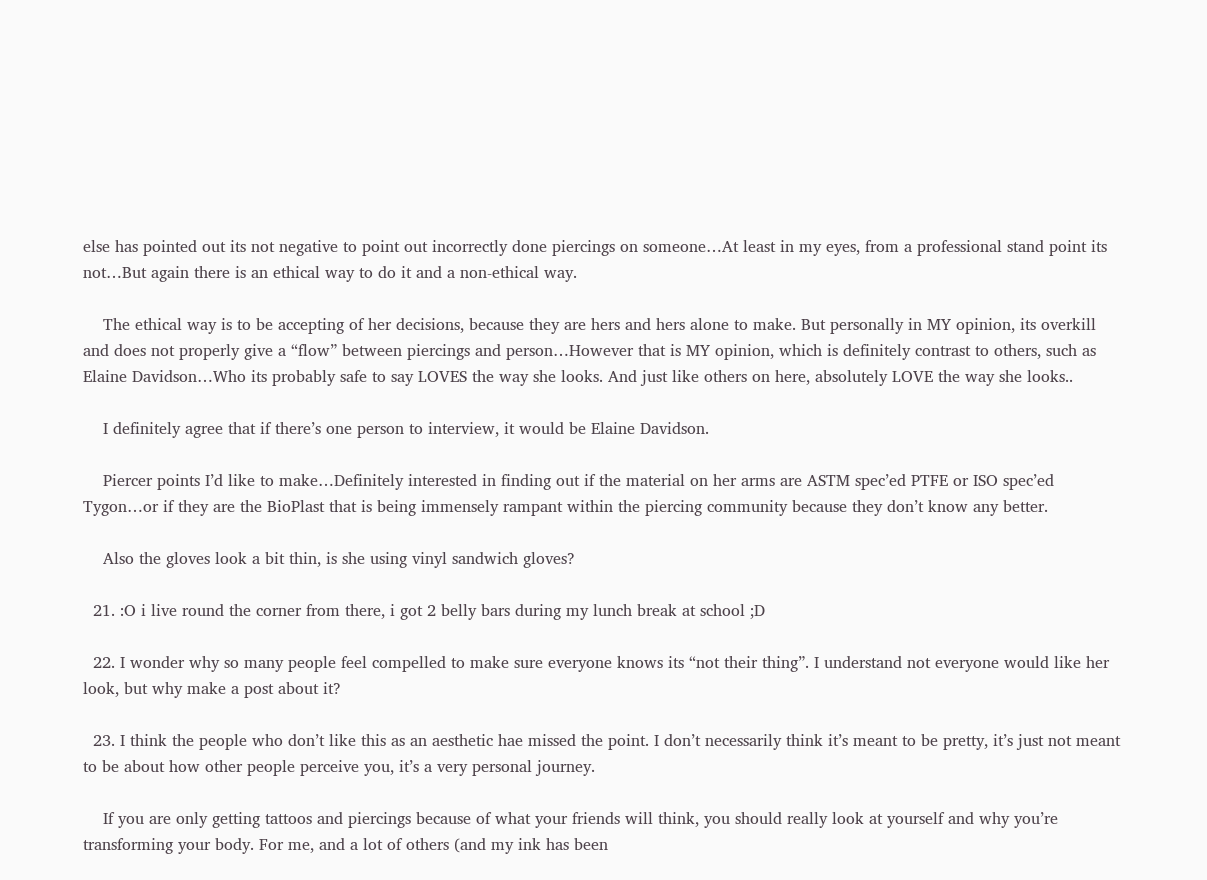else has pointed out its not negative to point out incorrectly done piercings on someone…At least in my eyes, from a professional stand point its not…But again there is an ethical way to do it and a non-ethical way.

    The ethical way is to be accepting of her decisions, because they are hers and hers alone to make. But personally in MY opinion, its overkill and does not properly give a “flow” between piercings and person…However that is MY opinion, which is definitely contrast to others, such as Elaine Davidson…Who its probably safe to say LOVES the way she looks. And just like others on here, absolutely LOVE the way she looks..

    I definitely agree that if there’s one person to interview, it would be Elaine Davidson.

    Piercer points I’d like to make…Definitely interested in finding out if the material on her arms are ASTM spec’ed PTFE or ISO spec’ed Tygon…or if they are the BioPlast that is being immensely rampant within the piercing community because they don’t know any better.

    Also the gloves look a bit thin, is she using vinyl sandwich gloves?

  21. :O i live round the corner from there, i got 2 belly bars during my lunch break at school ;D

  22. I wonder why so many people feel compelled to make sure everyone knows its “not their thing”. I understand not everyone would like her look, but why make a post about it?

  23. I think the people who don’t like this as an aesthetic hae missed the point. I don’t necessarily think it’s meant to be pretty, it’s just not meant to be about how other people perceive you, it’s a very personal journey.

    If you are only getting tattoos and piercings because of what your friends will think, you should really look at yourself and why you’re transforming your body. For me, and a lot of others (and my ink has been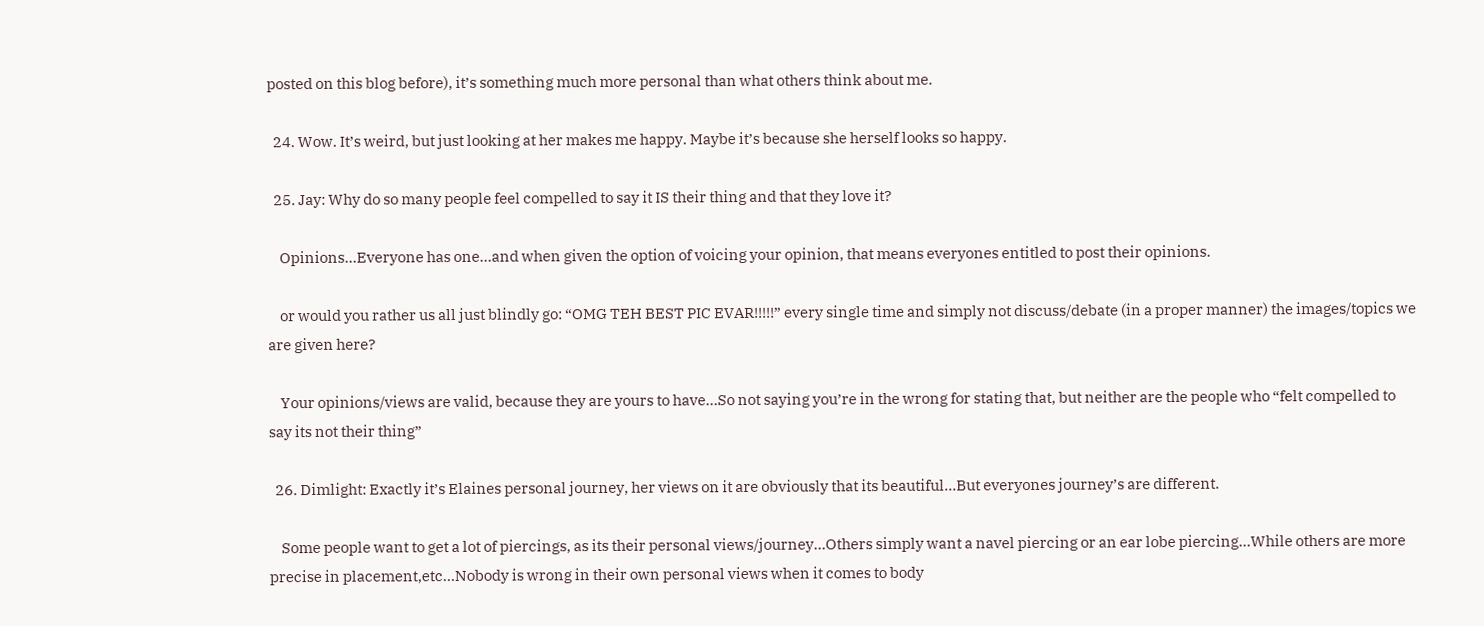posted on this blog before), it’s something much more personal than what others think about me.

  24. Wow. It’s weird, but just looking at her makes me happy. Maybe it’s because she herself looks so happy.

  25. Jay: Why do so many people feel compelled to say it IS their thing and that they love it?

    Opinions…Everyone has one…and when given the option of voicing your opinion, that means everyones entitled to post their opinions.

    or would you rather us all just blindly go: “OMG TEH BEST PIC EVAR!!!!!” every single time and simply not discuss/debate (in a proper manner) the images/topics we are given here?

    Your opinions/views are valid, because they are yours to have…So not saying you’re in the wrong for stating that, but neither are the people who “felt compelled to say its not their thing”

  26. Dimlight: Exactly it’s Elaines personal journey, her views on it are obviously that its beautiful…But everyones journey’s are different.

    Some people want to get a lot of piercings, as its their personal views/journey…Others simply want a navel piercing or an ear lobe piercing…While others are more precise in placement,etc…Nobody is wrong in their own personal views when it comes to body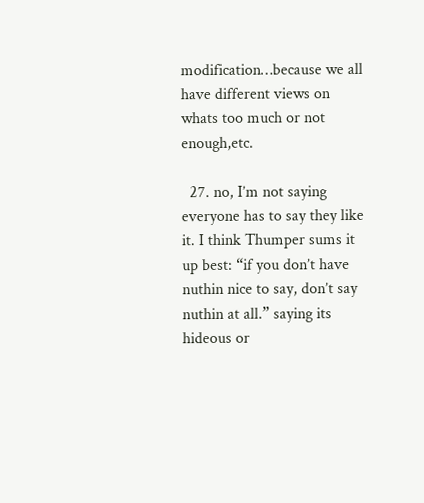modification…because we all have different views on whats too much or not enough,etc.

  27. no, I’m not saying everyone has to say they like it. I think Thumper sums it up best: “if you don’t have nuthin nice to say, don’t say nuthin at all.” saying its hideous or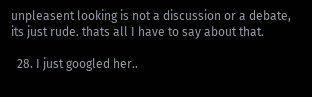unpleasent looking is not a discussion or a debate, its just rude. thats all I have to say about that.

  28. I just googled her..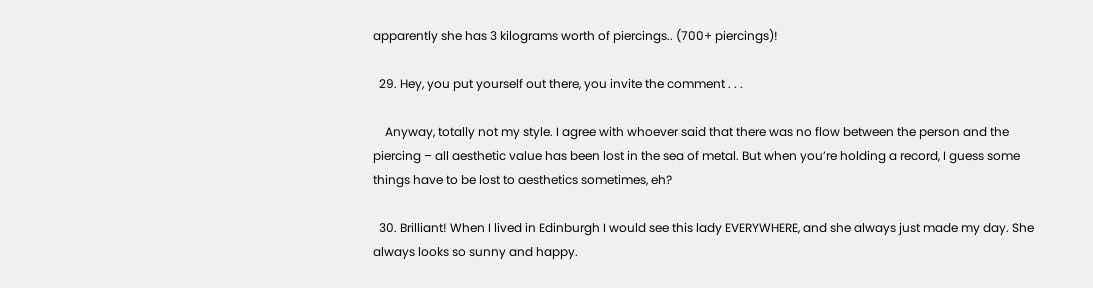apparently she has 3 kilograms worth of piercings.. (700+ piercings)!

  29. Hey, you put yourself out there, you invite the comment . . .

    Anyway, totally not my style. I agree with whoever said that there was no flow between the person and the piercing – all aesthetic value has been lost in the sea of metal. But when you’re holding a record, I guess some things have to be lost to aesthetics sometimes, eh?

  30. Brilliant! When I lived in Edinburgh I would see this lady EVERYWHERE, and she always just made my day. She always looks so sunny and happy.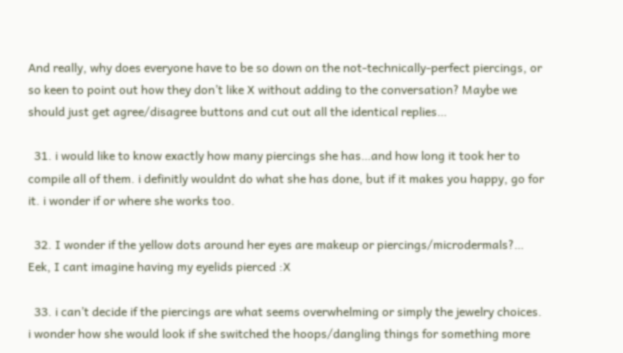And really, why does everyone have to be so down on the not-technically-perfect piercings, or so keen to point out how they don’t like X without adding to the conversation? Maybe we should just get agree/disagree buttons and cut out all the identical replies…

  31. i would like to know exactly how many piercings she has…and how long it took her to compile all of them. i definitly wouldnt do what she has done, but if it makes you happy, go for it. i wonder if or where she works too.

  32. I wonder if the yellow dots around her eyes are makeup or piercings/microdermals?… Eek, I cant imagine having my eyelids pierced :X

  33. i can’t decide if the piercings are what seems overwhelming or simply the jewelry choices. i wonder how she would look if she switched the hoops/dangling things for something more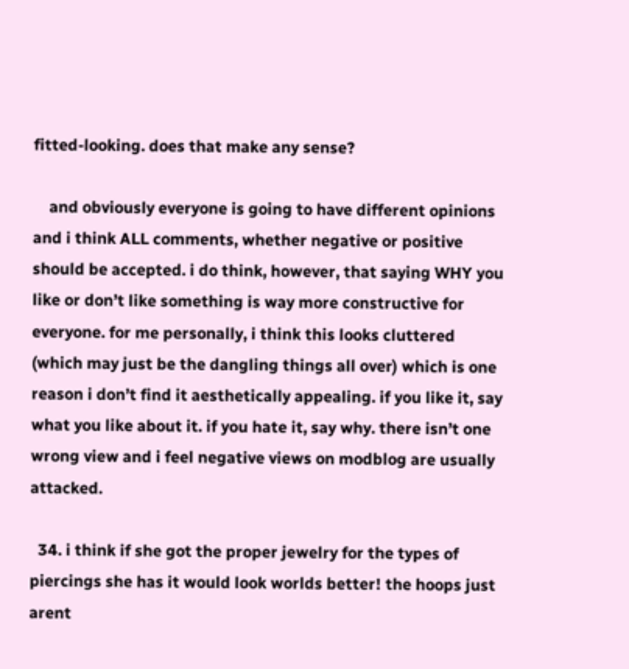fitted-looking. does that make any sense?

    and obviously everyone is going to have different opinions and i think ALL comments, whether negative or positive should be accepted. i do think, however, that saying WHY you like or don’t like something is way more constructive for everyone. for me personally, i think this looks cluttered (which may just be the dangling things all over) which is one reason i don’t find it aesthetically appealing. if you like it, say what you like about it. if you hate it, say why. there isn’t one wrong view and i feel negative views on modblog are usually attacked.

  34. i think if she got the proper jewelry for the types of piercings she has it would look worlds better! the hoops just arent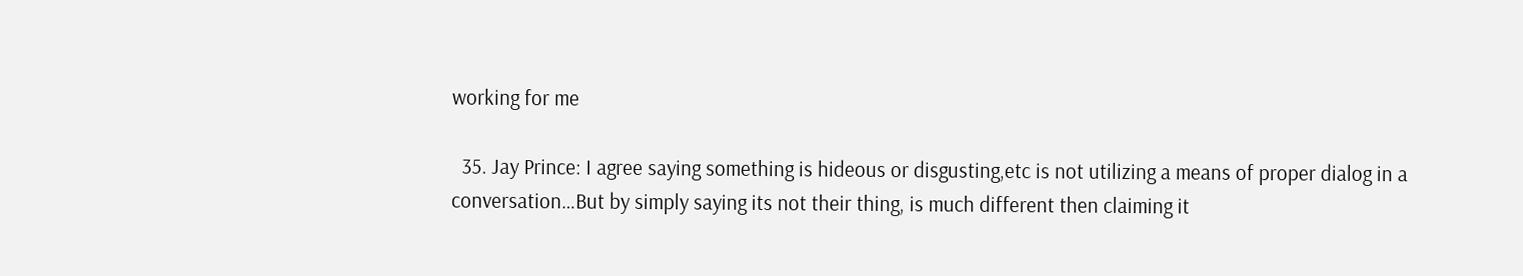working for me

  35. Jay Prince: I agree saying something is hideous or disgusting,etc is not utilizing a means of proper dialog in a conversation…But by simply saying its not their thing, is much different then claiming it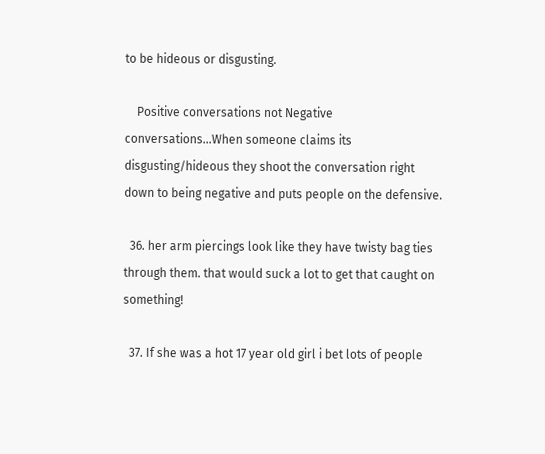to be hideous or disgusting.

    Positive conversations not Negative conversations…When someone claims its disgusting/hideous they shoot the conversation right down to being negative and puts people on the defensive.

  36. her arm piercings look like they have twisty bag ties through them. that would suck a lot to get that caught on something!

  37. If she was a hot 17 year old girl i bet lots of people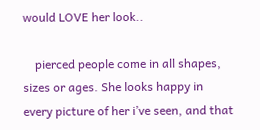would LOVE her look..

    pierced people come in all shapes, sizes or ages. She looks happy in every picture of her i’ve seen, and that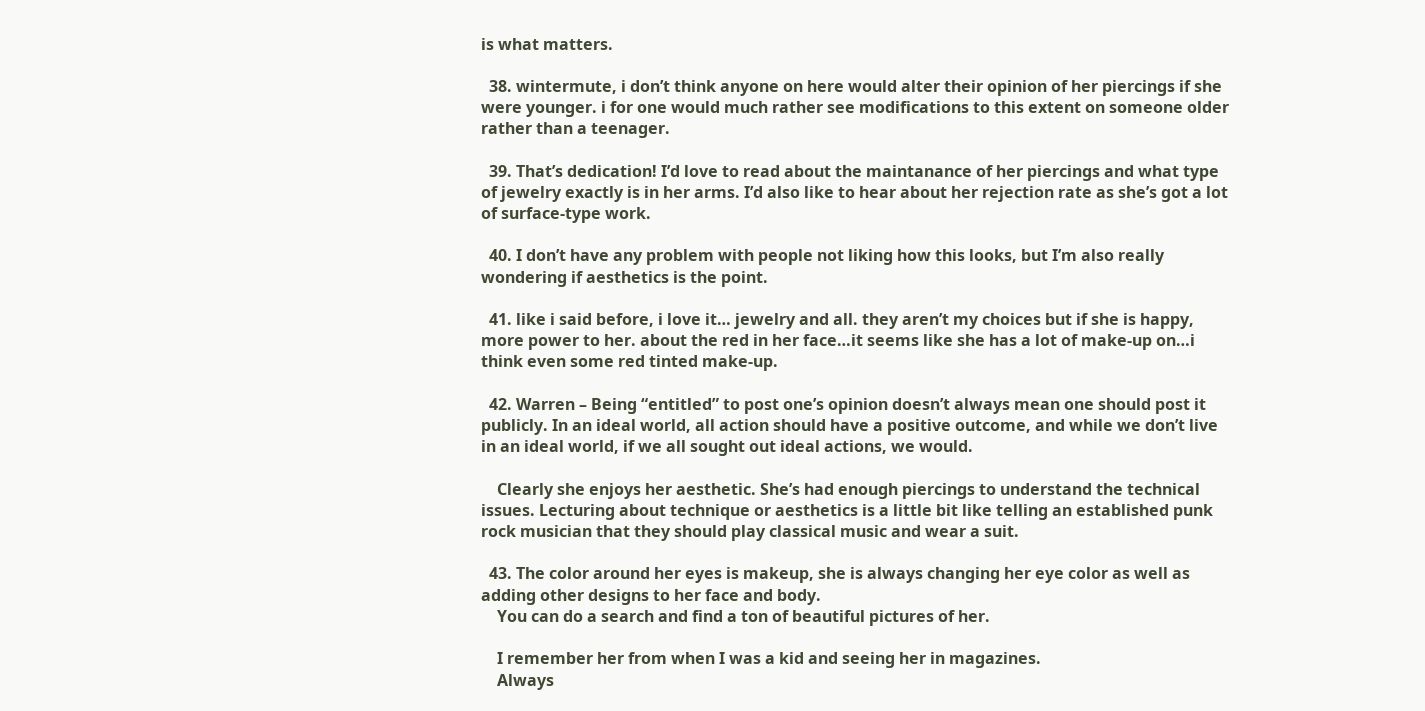is what matters.

  38. wintermute, i don’t think anyone on here would alter their opinion of her piercings if she were younger. i for one would much rather see modifications to this extent on someone older rather than a teenager.

  39. That’s dedication! I’d love to read about the maintanance of her piercings and what type of jewelry exactly is in her arms. I’d also like to hear about her rejection rate as she’s got a lot of surface-type work.

  40. I don’t have any problem with people not liking how this looks, but I’m also really wondering if aesthetics is the point.

  41. like i said before, i love it… jewelry and all. they aren’t my choices but if she is happy, more power to her. about the red in her face…it seems like she has a lot of make-up on…i think even some red tinted make-up.

  42. Warren – Being “entitled” to post one’s opinion doesn’t always mean one should post it publicly. In an ideal world, all action should have a positive outcome, and while we don’t live in an ideal world, if we all sought out ideal actions, we would.

    Clearly she enjoys her aesthetic. She’s had enough piercings to understand the technical issues. Lecturing about technique or aesthetics is a little bit like telling an established punk rock musician that they should play classical music and wear a suit.

  43. The color around her eyes is makeup, she is always changing her eye color as well as adding other designs to her face and body.
    You can do a search and find a ton of beautiful pictures of her.

    I remember her from when I was a kid and seeing her in magazines.
    Always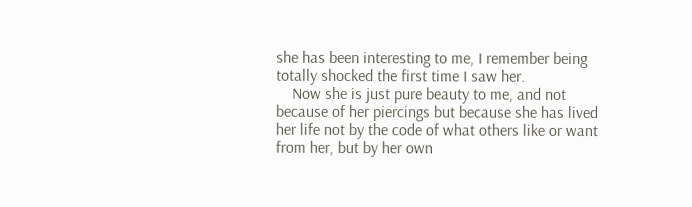she has been interesting to me, I remember being totally shocked the first time I saw her.
    Now she is just pure beauty to me, and not because of her piercings but because she has lived her life not by the code of what others like or want from her, but by her own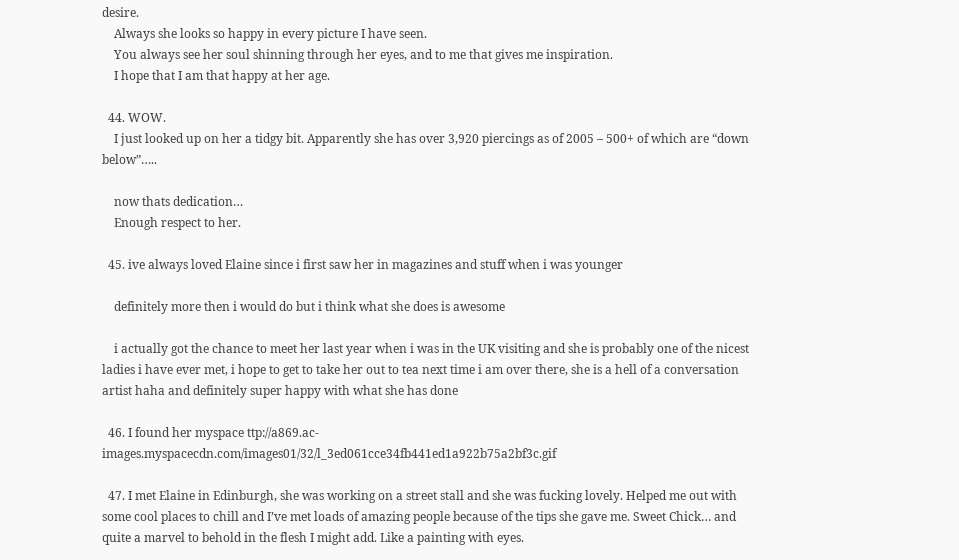desire.
    Always she looks so happy in every picture I have seen.
    You always see her soul shinning through her eyes, and to me that gives me inspiration.
    I hope that I am that happy at her age.

  44. WOW.
    I just looked up on her a tidgy bit. Apparently she has over 3,920 piercings as of 2005 – 500+ of which are “down below”…..

    now thats dedication…
    Enough respect to her.

  45. ive always loved Elaine since i first saw her in magazines and stuff when i was younger

    definitely more then i would do but i think what she does is awesome

    i actually got the chance to meet her last year when i was in the UK visiting and she is probably one of the nicest ladies i have ever met, i hope to get to take her out to tea next time i am over there, she is a hell of a conversation artist haha and definitely super happy with what she has done

  46. I found her myspace ttp://a869.ac-images.myspacecdn.com/images01/32/l_3ed061cce34fb441ed1a922b75a2bf3c.gif

  47. I met Elaine in Edinburgh, she was working on a street stall and she was fucking lovely. Helped me out with some cool places to chill and I’ve met loads of amazing people because of the tips she gave me. Sweet Chick… and quite a marvel to behold in the flesh I might add. Like a painting with eyes.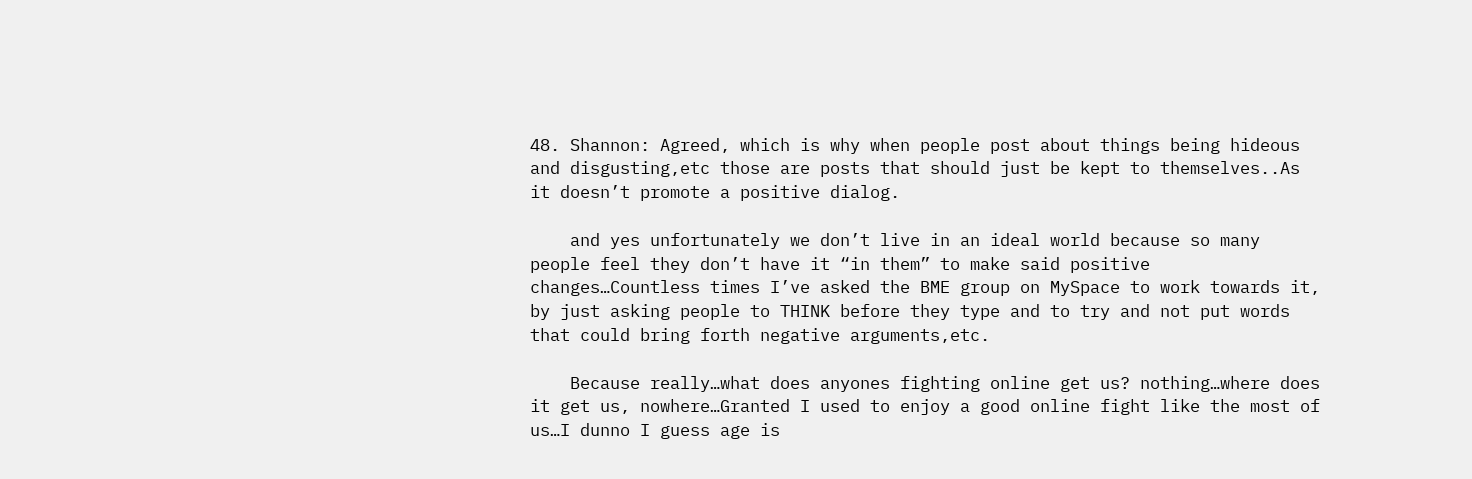48. Shannon: Agreed, which is why when people post about things being hideous and disgusting,etc those are posts that should just be kept to themselves..As it doesn’t promote a positive dialog.

    and yes unfortunately we don’t live in an ideal world because so many people feel they don’t have it “in them” to make said positive changes…Countless times I’ve asked the BME group on MySpace to work towards it, by just asking people to THINK before they type and to try and not put words that could bring forth negative arguments,etc.

    Because really…what does anyones fighting online get us? nothing…where does it get us, nowhere…Granted I used to enjoy a good online fight like the most of us…I dunno I guess age is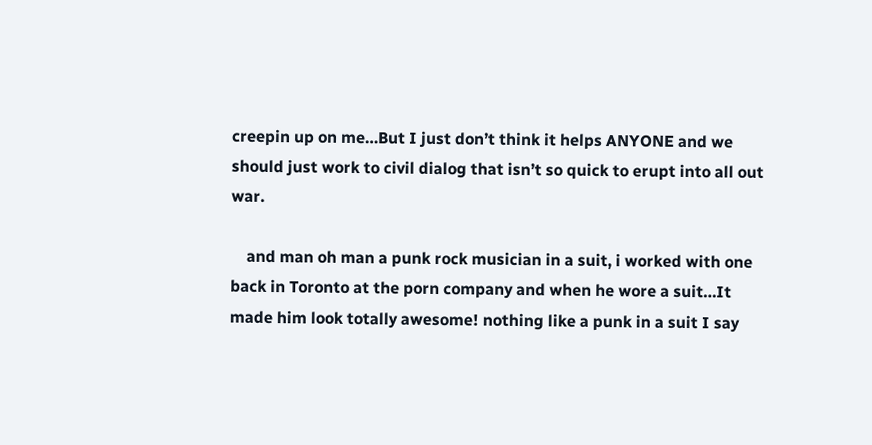creepin up on me…But I just don’t think it helps ANYONE and we should just work to civil dialog that isn’t so quick to erupt into all out war.

    and man oh man a punk rock musician in a suit, i worked with one back in Toronto at the porn company and when he wore a suit…It made him look totally awesome! nothing like a punk in a suit I say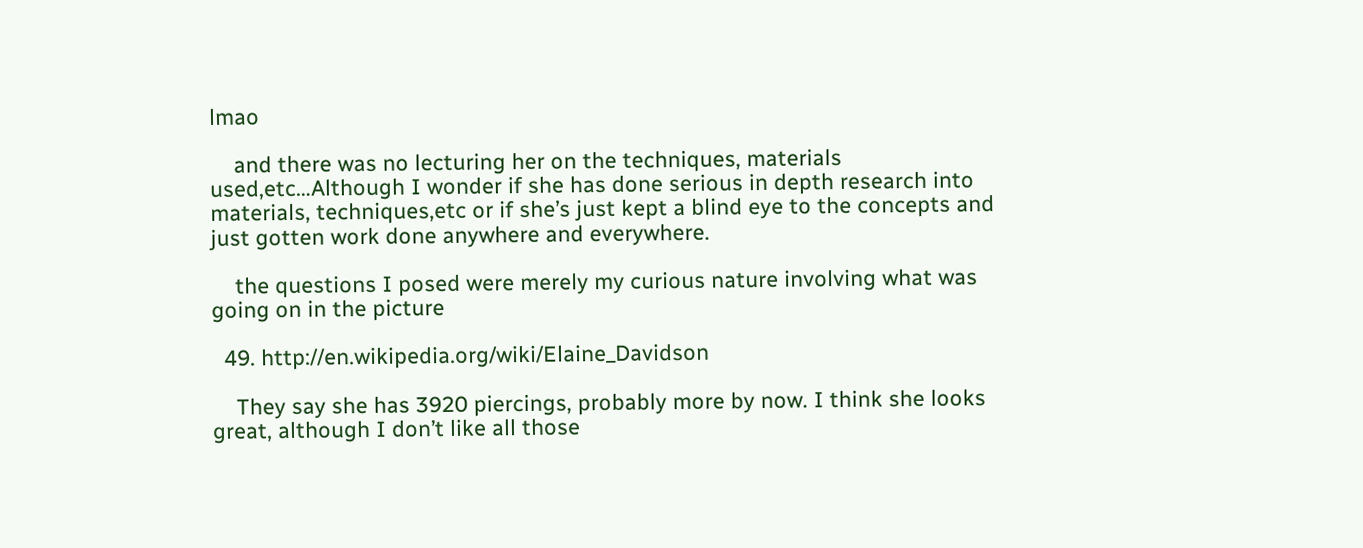lmao

    and there was no lecturing her on the techniques, materials used,etc…Although I wonder if she has done serious in depth research into materials, techniques,etc or if she’s just kept a blind eye to the concepts and just gotten work done anywhere and everywhere.

    the questions I posed were merely my curious nature involving what was going on in the picture

  49. http://en.wikipedia.org/wiki/Elaine_Davidson

    They say she has 3920 piercings, probably more by now. I think she looks great, although I don’t like all those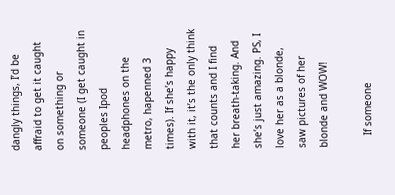dangly things, I’d be affraid to get it caught on something or someone (I get caught in peoples Ipod headphones on the metro, hapenned 3 times). If she’s happy with it, it’s the only think that counts and I find her breath-taking. And she’s just amazing. PS, I love her as a blonde, saw pictures of her blonde and WOW!

    If someone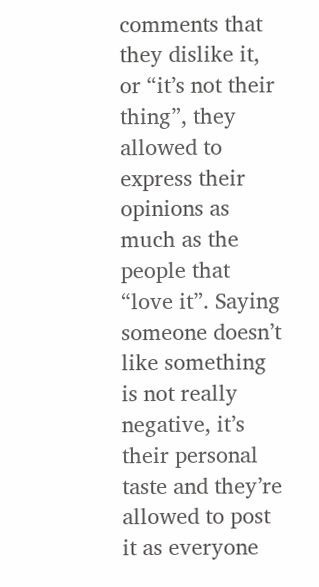comments that they dislike it, or “it’s not their thing”, they allowed to express their opinions as much as the people that “love it”. Saying someone doesn’t like something is not really negative, it’s their personal taste and they’re allowed to post it as everyone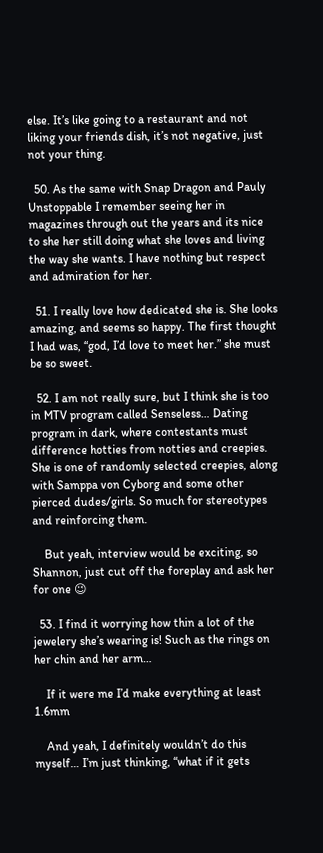else. It’s like going to a restaurant and not liking your friends dish, it’s not negative, just not your thing.

  50. As the same with Snap Dragon and Pauly Unstoppable I remember seeing her in magazines through out the years and its nice to she her still doing what she loves and living the way she wants. I have nothing but respect and admiration for her.

  51. I really love how dedicated she is. She looks amazing, and seems so happy. The first thought I had was, “god, I’d love to meet her.” she must be so sweet.

  52. I am not really sure, but I think she is too in MTV program called Senseless… Dating program in dark, where contestants must difference hotties from notties and creepies. She is one of randomly selected creepies, along with Samppa von Cyborg and some other pierced dudes/girls. So much for stereotypes and reinforcing them.

    But yeah, interview would be exciting, so Shannon, just cut off the foreplay and ask her for one 😉

  53. I find it worrying how thin a lot of the jewelery she’s wearing is! Such as the rings on her chin and her arm…

    If it were me I’d make everything at least 1.6mm

    And yeah, I definitely wouldn’t do this myself… I’m just thinking, “what if it gets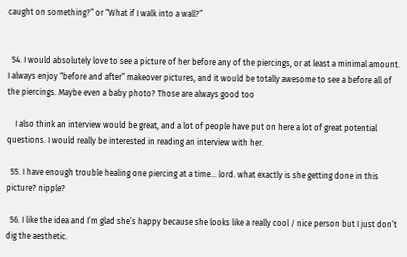caught on something?” or “What if I walk into a wall?”


  54. I would absolutely love to see a picture of her before any of the piercings, or at least a minimal amount. I always enjoy “before and after” makeover pictures, and it would be totally awesome to see a before all of the piercings. Maybe even a baby photo? Those are always good too

    I also think an interview would be great, and a lot of people have put on here a lot of great potential questions. I would really be interested in reading an interview with her.

  55. I have enough trouble healing one piercing at a time… lord. what exactly is she getting done in this picture? nipple?

  56. I like the idea and I’m glad she’s happy because she looks like a really cool / nice person but I just don’t dig the aesthetic.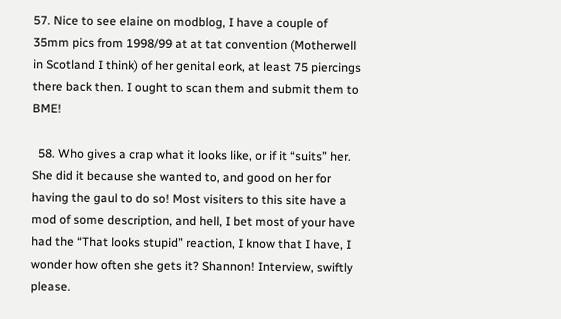57. Nice to see elaine on modblog, I have a couple of 35mm pics from 1998/99 at at tat convention (Motherwell in Scotland I think) of her genital eork, at least 75 piercings there back then. I ought to scan them and submit them to BME!

  58. Who gives a crap what it looks like, or if it “suits” her. She did it because she wanted to, and good on her for having the gaul to do so! Most visiters to this site have a mod of some description, and hell, I bet most of your have had the “That looks stupid” reaction, I know that I have, I wonder how often she gets it? Shannon! Interview, swiftly please.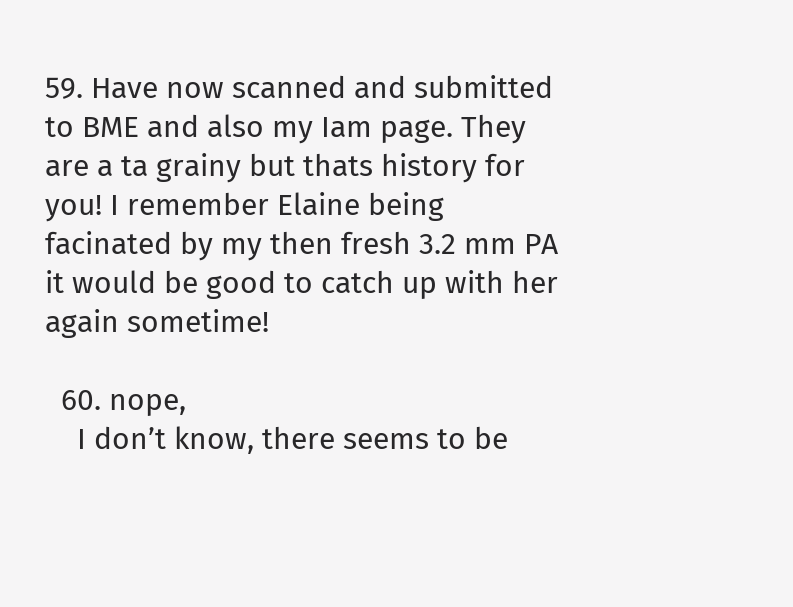59. Have now scanned and submitted to BME and also my Iam page. They are a ta grainy but thats history for you! I remember Elaine being facinated by my then fresh 3.2 mm PA it would be good to catch up with her again sometime!

  60. nope,
    I don’t know, there seems to be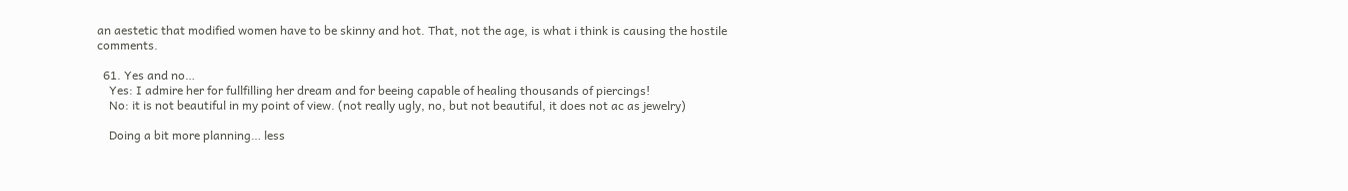an aestetic that modified women have to be skinny and hot. That, not the age, is what i think is causing the hostile comments.

  61. Yes and no…
    Yes: I admire her for fullfilling her dream and for beeing capable of healing thousands of piercings!
    No: it is not beautiful in my point of view. (not really ugly, no, but not beautiful, it does not ac as jewelry)

    Doing a bit more planning… less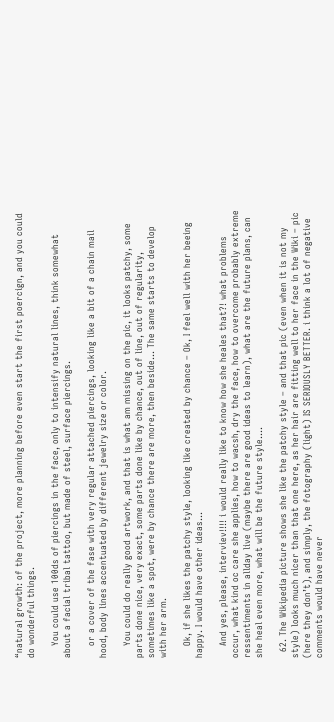“natural growth: of the project, more planning before even start the first poercign, and you could do wonderful things.

    You could use 100ds of piercings in the face, only to intensify natural lines, think somewhat about a facial tribal tattoo, but made of steel, surface piercings.

    or a cover of the fase with very regular attached piercings, looking like a bit of a chain mail hood, body lines accentuated by different jewelry size or color.

    You could do really good artwork, and that is what am missing on the pic, it looks patchy, some parts done nice, very exact, some parts done like by chance, out of line, out of regularity, sometimes like a spot, were by chance there are more, then beside… The same starts to develop with her arm.

    Ok, if she likes the patchy style, looking like created by chance – Ok, I feel well with her beeing happy. I would have other ideas…

    And yes, please, interviev!!!! i would really like to know how she heales that?! what problems occur, what kind oc care she applies, how to wacsh, dry the face, how to overcome probably extreme ressentiments in allday live (maybe there are good ideas to learn), what are the future plans, can she heal even more, what will be the future style….

  62. The Wikipedia picture shows she like the patchy style – and that pic (even when it is not my style) looks much nicer than that one here, as her hair are fitting well to her face in the Wiki – pic (here they don’t), and simply, the fotography (light) IS SERIOUSLY BETTER. i think a lot of negative comments would have never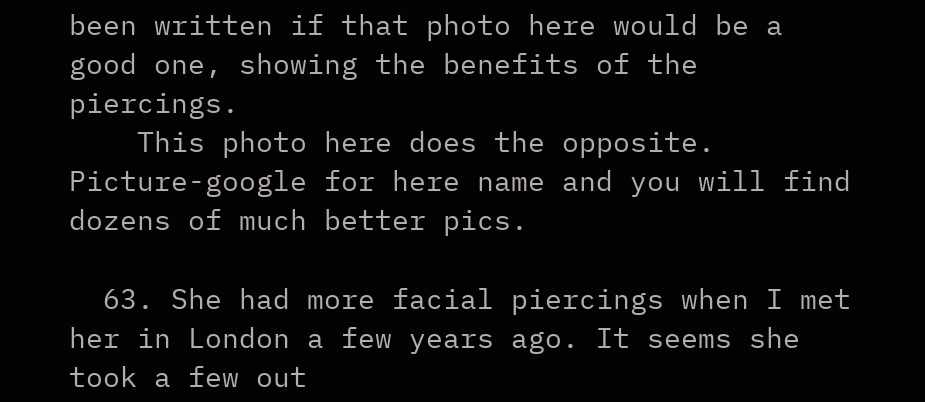been written if that photo here would be a good one, showing the benefits of the piercings.
    This photo here does the opposite. Picture-google for here name and you will find dozens of much better pics.

  63. She had more facial piercings when I met her in London a few years ago. It seems she took a few out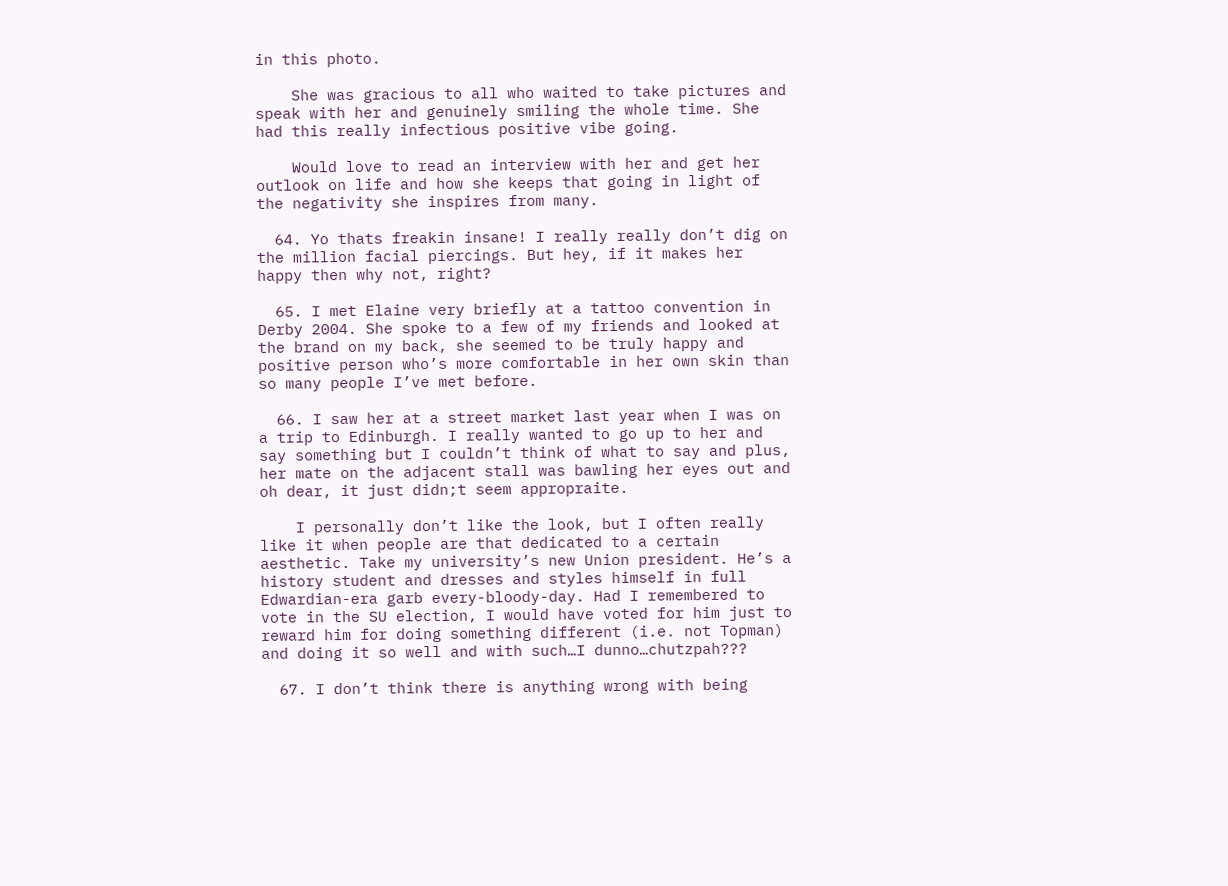in this photo.

    She was gracious to all who waited to take pictures and speak with her and genuinely smiling the whole time. She had this really infectious positive vibe going.

    Would love to read an interview with her and get her outlook on life and how she keeps that going in light of the negativity she inspires from many.

  64. Yo thats freakin insane! I really really don’t dig on the million facial piercings. But hey, if it makes her happy then why not, right?

  65. I met Elaine very briefly at a tattoo convention in Derby 2004. She spoke to a few of my friends and looked at the brand on my back, she seemed to be truly happy and positive person who’s more comfortable in her own skin than so many people I’ve met before.

  66. I saw her at a street market last year when I was on a trip to Edinburgh. I really wanted to go up to her and say something but I couldn’t think of what to say and plus, her mate on the adjacent stall was bawling her eyes out and oh dear, it just didn;t seem appropraite.

    I personally don’t like the look, but I often really like it when people are that dedicated to a certain aesthetic. Take my university’s new Union president. He’s a history student and dresses and styles himself in full Edwardian-era garb every-bloody-day. Had I remembered to vote in the SU election, I would have voted for him just to reward him for doing something different (i.e. not Topman) and doing it so well and with such…I dunno…chutzpah???

  67. I don’t think there is anything wrong with being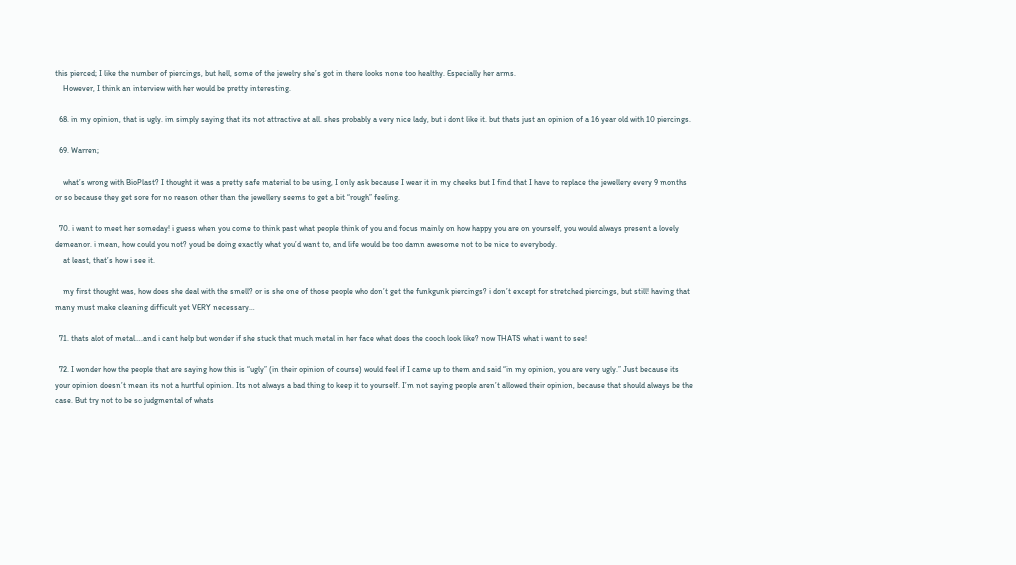this pierced; I like the number of piercings, but hell, some of the jewelry she’s got in there looks none too healthy. Especially her arms.
    However, I think an interview with her would be pretty interesting.

  68. in my opinion, that is ugly. im simply saying that its not attractive at all. shes probably a very nice lady, but i dont like it. but thats just an opinion of a 16 year old with 10 piercings.

  69. Warren;

    what’s wrong with BioPlast? I thought it was a pretty safe material to be using, I only ask because I wear it in my cheeks but I find that I have to replace the jewellery every 9 months or so because they get sore for no reason other than the jewellery seems to get a bit “rough” feeling.

  70. i want to meet her someday! i guess when you come to think past what people think of you and focus mainly on how happy you are on yourself, you would always present a lovely demeanor. i mean, how could you not? youd be doing exactly what you’d want to, and life would be too damn awesome not to be nice to everybody.
    at least, that’s how i see it.

    my first thought was, how does she deal with the smell? or is she one of those people who don’t get the funkgunk piercings? i don’t except for stretched piercings, but still! having that many must make cleaning difficult yet VERY necessary…

  71. thats alot of metal….and i cant help but wonder if she stuck that much metal in her face what does the cooch look like? now THATS what i want to see!

  72. I wonder how the people that are saying how this is “ugly” (in their opinion of course) would feel if I came up to them and said “in my opinion, you are very ugly.” Just because its your opinion doesn’t mean its not a hurtful opinion. Its not always a bad thing to keep it to yourself. I’m not saying people aren’t allowed their opinion, because that should always be the case. But try not to be so judgmental of whats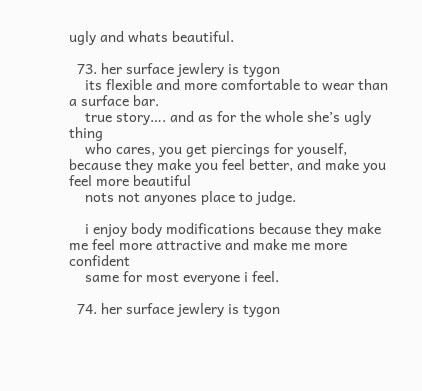ugly and whats beautiful.

  73. her surface jewlery is tygon
    its flexible and more comfortable to wear than a surface bar.
    true story…. and as for the whole she’s ugly thing
    who cares, you get piercings for youself, because they make you feel better, and make you feel more beautiful
    nots not anyones place to judge.

    i enjoy body modifications because they make me feel more attractive and make me more confident
    same for most everyone i feel.

  74. her surface jewlery is tygon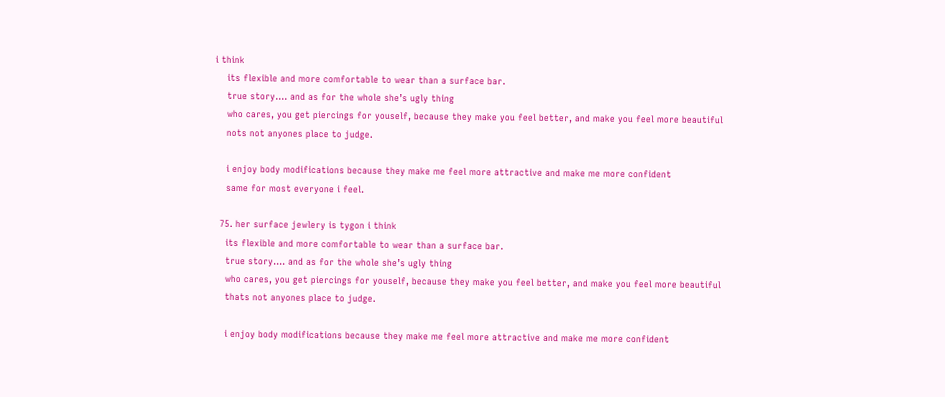i think
    its flexible and more comfortable to wear than a surface bar.
    true story…. and as for the whole she’s ugly thing
    who cares, you get piercings for youself, because they make you feel better, and make you feel more beautiful
    nots not anyones place to judge.

    i enjoy body modifications because they make me feel more attractive and make me more confident
    same for most everyone i feel.

  75. her surface jewlery is tygon i think
    its flexible and more comfortable to wear than a surface bar.
    true story…. and as for the whole she’s ugly thing
    who cares, you get piercings for youself, because they make you feel better, and make you feel more beautiful
    thats not anyones place to judge.

    i enjoy body modifications because they make me feel more attractive and make me more confident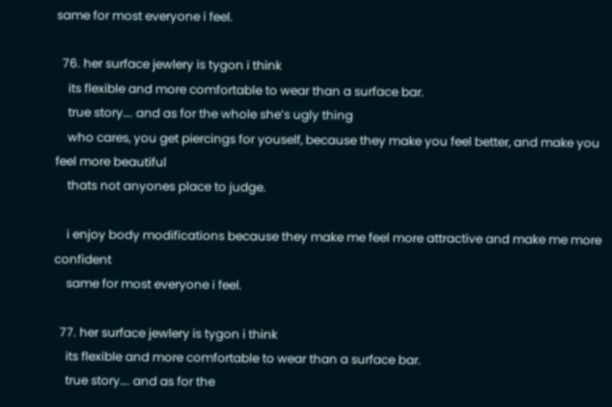same for most everyone i feel.

  76. her surface jewlery is tygon i think
    its flexible and more comfortable to wear than a surface bar.
    true story…. and as for the whole she’s ugly thing
    who cares, you get piercings for youself, because they make you feel better, and make you feel more beautiful
    thats not anyones place to judge.

    i enjoy body modifications because they make me feel more attractive and make me more confident
    same for most everyone i feel.

  77. her surface jewlery is tygon i think
    its flexible and more comfortable to wear than a surface bar.
    true story…. and as for the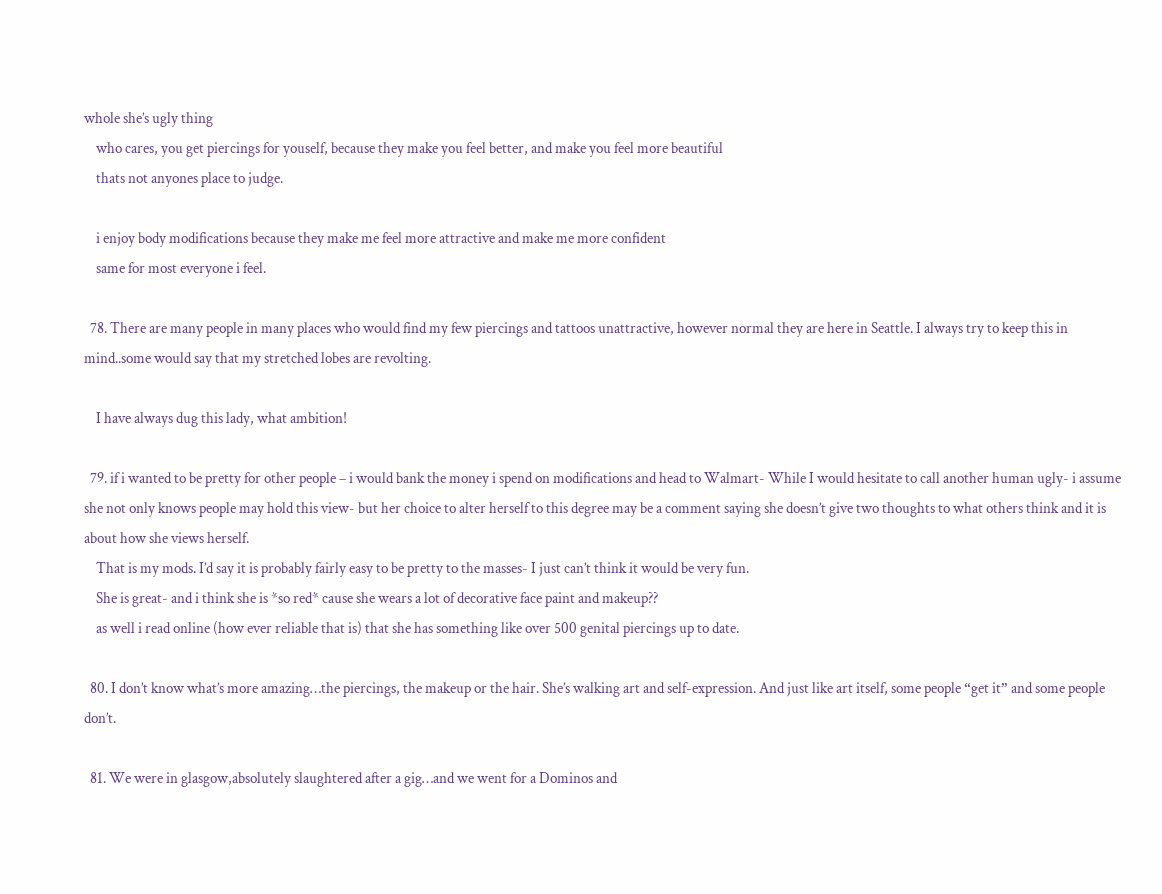whole she’s ugly thing
    who cares, you get piercings for youself, because they make you feel better, and make you feel more beautiful
    thats not anyones place to judge.

    i enjoy body modifications because they make me feel more attractive and make me more confident
    same for most everyone i feel.

  78. There are many people in many places who would find my few piercings and tattoos unattractive, however normal they are here in Seattle. I always try to keep this in mind..some would say that my stretched lobes are revolting.

    I have always dug this lady, what ambition!

  79. if i wanted to be pretty for other people – i would bank the money i spend on modifications and head to Walmart- While I would hesitate to call another human ugly- i assume she not only knows people may hold this view- but her choice to alter herself to this degree may be a comment saying she doesn’t give two thoughts to what others think and it is about how she views herself.
    That is my mods. I’d say it is probably fairly easy to be pretty to the masses- I just can’t think it would be very fun.
    She is great- and i think she is *so red* cause she wears a lot of decorative face paint and makeup??
    as well i read online (how ever reliable that is) that she has something like over 500 genital piercings up to date.

  80. I don’t know what’s more amazing…the piercings, the makeup or the hair. She’s walking art and self-expression. And just like art itself, some people “get it” and some people don’t.

  81. We were in glasgow,absolutely slaughtered after a gig…and we went for a Dominos and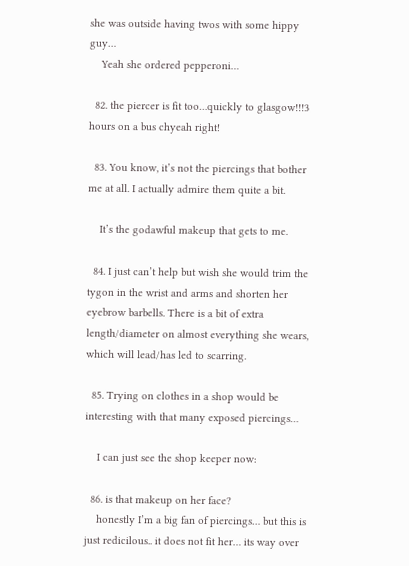she was outside having twos with some hippy guy…
    Yeah she ordered pepperoni…

  82. the piercer is fit too…quickly to glasgow!!!3 hours on a bus chyeah right!

  83. You know, it’s not the piercings that bother me at all. I actually admire them quite a bit.

    It’s the godawful makeup that gets to me.

  84. I just can’t help but wish she would trim the tygon in the wrist and arms and shorten her eyebrow barbells. There is a bit of extra length/diameter on almost everything she wears, which will lead/has led to scarring.

  85. Trying on clothes in a shop would be interesting with that many exposed piercings…

    I can just see the shop keeper now:

  86. is that makeup on her face?
    honestly I’m a big fan of piercings… but this is just redicilous.. it does not fit her… its way over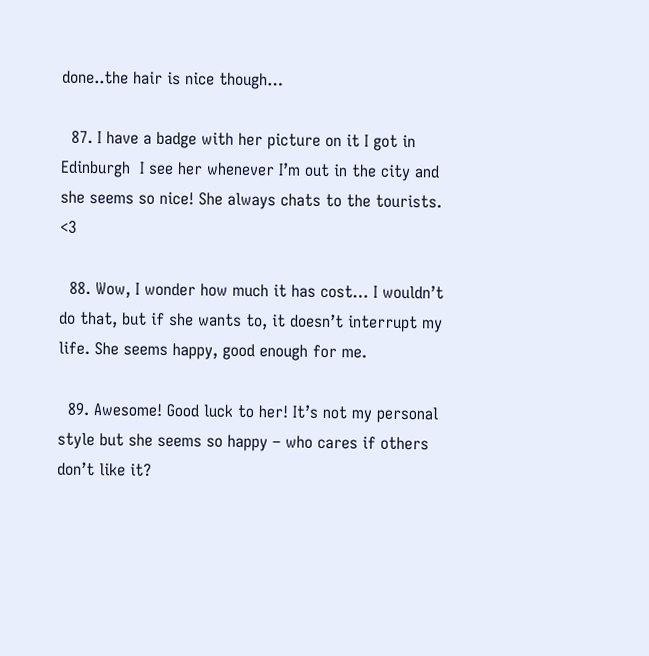done..the hair is nice though…

  87. I have a badge with her picture on it I got in Edinburgh  I see her whenever I’m out in the city and she seems so nice! She always chats to the tourists. <3

  88. Wow, I wonder how much it has cost… I wouldn’t do that, but if she wants to, it doesn’t interrupt my life. She seems happy, good enough for me.

  89. Awesome! Good luck to her! It’s not my personal style but she seems so happy – who cares if others don’t like it?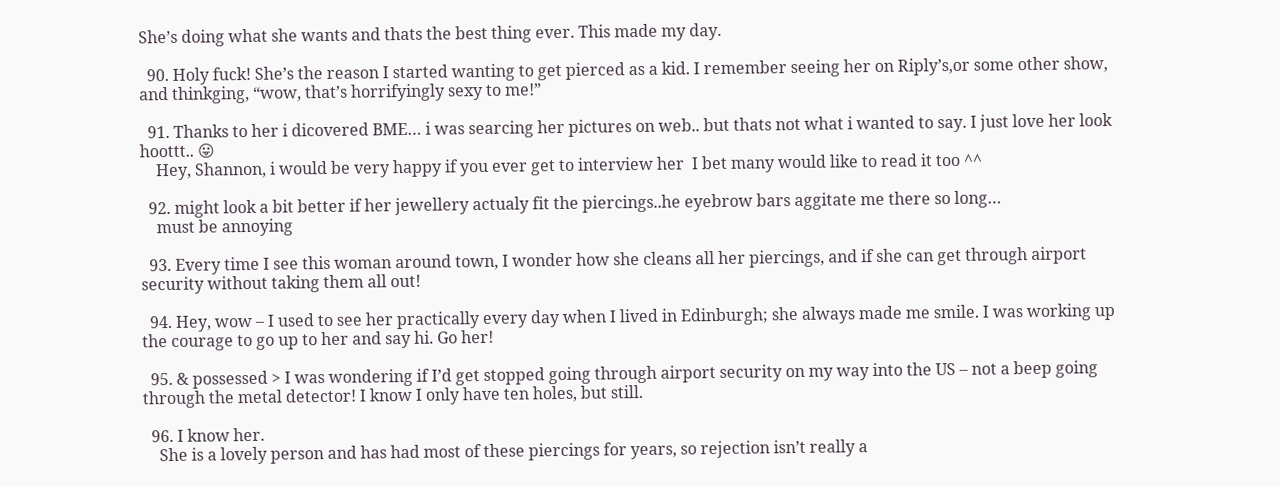She’s doing what she wants and thats the best thing ever. This made my day.

  90. Holy fuck! She’s the reason I started wanting to get pierced as a kid. I remember seeing her on Riply’s,or some other show, and thinkging, “wow, that’s horrifyingly sexy to me!”

  91. Thanks to her i dicovered BME… i was searcing her pictures on web.. but thats not what i wanted to say. I just love her look  hoottt.. 😛
    Hey, Shannon, i would be very happy if you ever get to interview her  I bet many would like to read it too ^^

  92. might look a bit better if her jewellery actualy fit the piercings..he eyebrow bars aggitate me there so long…
    must be annoying

  93. Every time I see this woman around town, I wonder how she cleans all her piercings, and if she can get through airport security without taking them all out!

  94. Hey, wow – I used to see her practically every day when I lived in Edinburgh; she always made me smile. I was working up the courage to go up to her and say hi. Go her!

  95. & possessed > I was wondering if I’d get stopped going through airport security on my way into the US – not a beep going through the metal detector! I know I only have ten holes, but still.

  96. I know her.
    She is a lovely person and has had most of these piercings for years, so rejection isn’t really a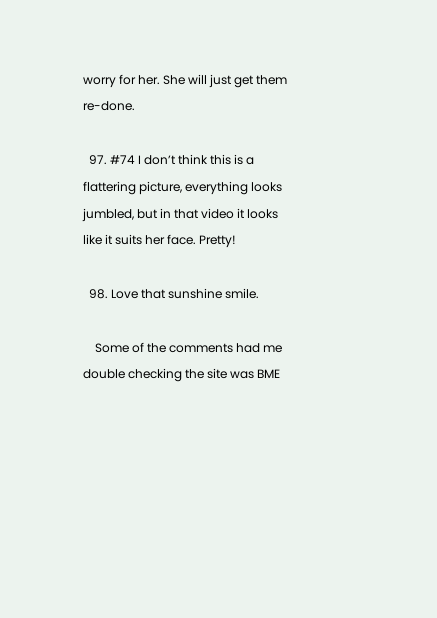worry for her. She will just get them re-done.

  97. #74 I don’t think this is a flattering picture, everything looks jumbled, but in that video it looks like it suits her face. Pretty!

  98. Love that sunshine smile.

    Some of the comments had me double checking the site was BME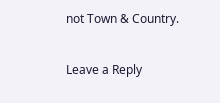not Town & Country.

Leave a Reply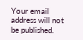Your email address will not be published.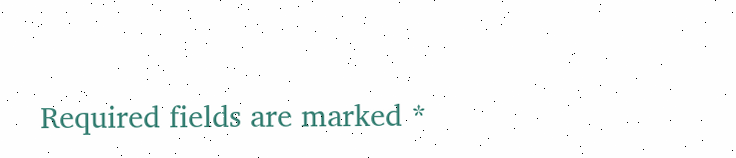Required fields are marked *